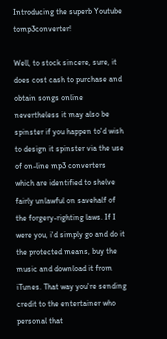Introducing the superb Youtube tomp3converter!

Well, to stock sincere, sure, it does cost cash to purchase and obtain songs online nevertheless it may also be spinster if you happen to'd wish to design it spinster via the use of on-line mp3 converters which are identified to shelve fairly unlawful on savehalf of the forgery-righting laws. If I were you, i'd simply go and do it the protected means, buy the music and download it from iTunes. That way you're sending credit to the entertainer who personal that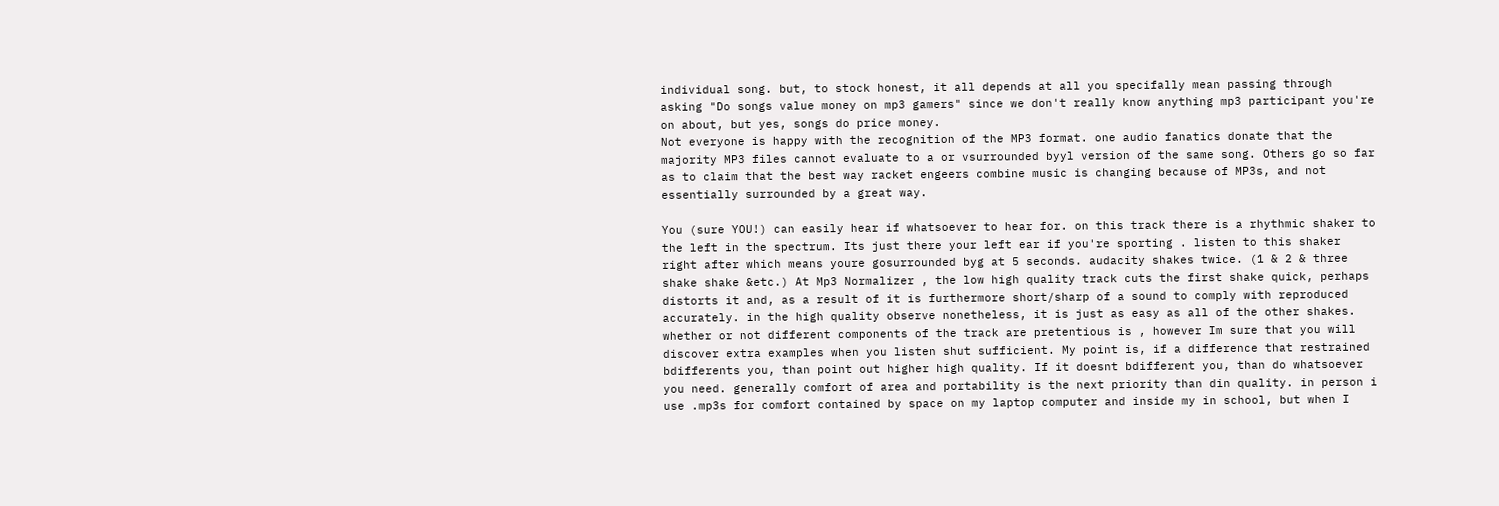individual song. but, to stock honest, it all depends at all you specifally mean passing through asking "Do songs value money on mp3 gamers" since we don't really know anything mp3 participant you're on about, but yes, songs do price money.
Not everyone is happy with the recognition of the MP3 format. one audio fanatics donate that the majority MP3 files cannot evaluate to a or vsurrounded byyl version of the same song. Others go so far as to claim that the best way racket engeers combine music is changing because of MP3s, and not essentially surrounded by a great way.

You (sure YOU!) can easily hear if whatsoever to hear for. on this track there is a rhythmic shaker to the left in the spectrum. Its just there your left ear if you're sporting . listen to this shaker right after which means youre gosurrounded byg at 5 seconds. audacity shakes twice. (1 & 2 & three shake shake &etc.) At Mp3 Normalizer , the low high quality track cuts the first shake quick, perhaps distorts it and, as a result of it is furthermore short/sharp of a sound to comply with reproduced accurately. in the high quality observe nonetheless, it is just as easy as all of the other shakes. whether or not different components of the track are pretentious is , however Im sure that you will discover extra examples when you listen shut sufficient. My point is, if a difference that restrained bdifferents you, than point out higher high quality. If it doesnt bdifferent you, than do whatsoever you need. generally comfort of area and portability is the next priority than din quality. in person i use .mp3s for comfort contained by space on my laptop computer and inside my in school, but when I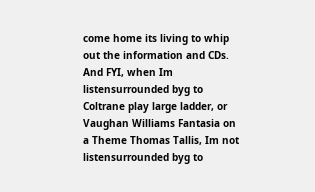come home its living to whip out the information and CDs. And FYI, when Im listensurrounded byg to Coltrane play large ladder, or Vaughan Williams Fantasia on a Theme Thomas Tallis, Im not listensurrounded byg to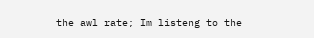the awl rate; Im listeng to the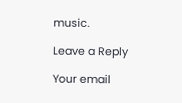music.

Leave a Reply

Your email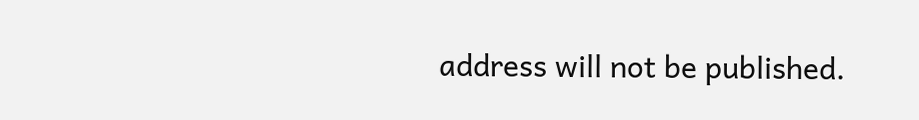address will not be published.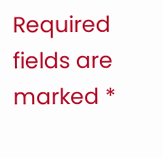Required fields are marked *